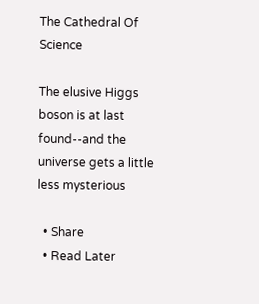The Cathedral Of Science

The elusive Higgs boson is at last found--and the universe gets a little less mysterious

  • Share
  • Read Later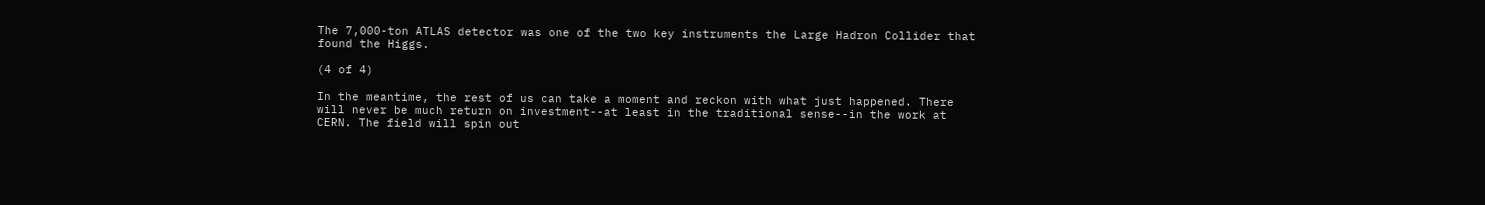The 7,000-ton ATLAS detector was one of the two key instruments the Large Hadron Collider that found the Higgs.

(4 of 4)

In the meantime, the rest of us can take a moment and reckon with what just happened. There will never be much return on investment--at least in the traditional sense--in the work at CERN. The field will spin out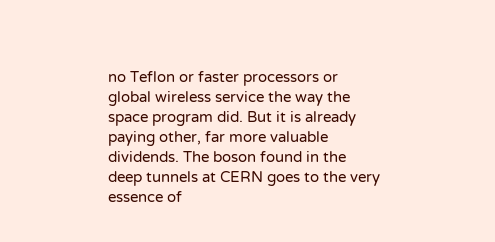no Teflon or faster processors or global wireless service the way the space program did. But it is already paying other, far more valuable dividends. The boson found in the deep tunnels at CERN goes to the very essence of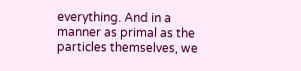everything. And in a manner as primal as the particles themselves, we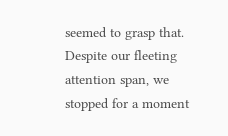seemed to grasp that. Despite our fleeting attention span, we stopped for a moment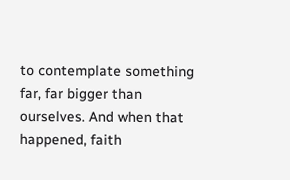to contemplate something far, far bigger than ourselves. And when that happened, faith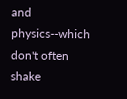and physics--which don't often shake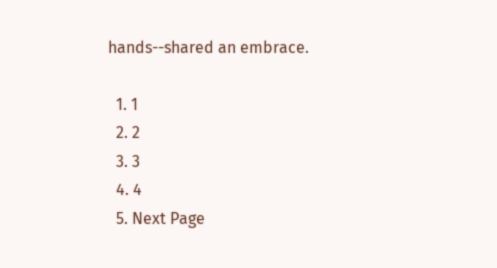hands--shared an embrace.

  1. 1
  2. 2
  3. 3
  4. 4
  5. Next Page